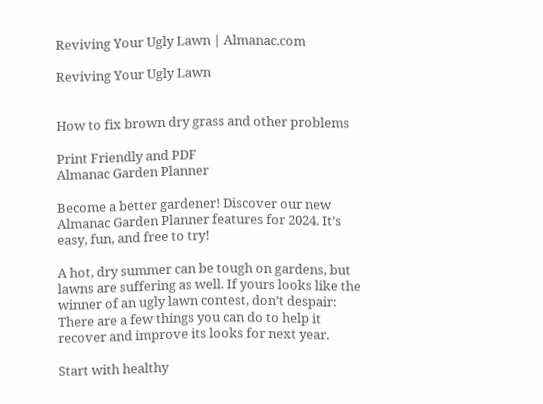Reviving Your Ugly Lawn | Almanac.com

Reviving Your Ugly Lawn


How to fix brown dry grass and other problems

Print Friendly and PDF
Almanac Garden Planner

Become a better gardener! Discover our new Almanac Garden Planner features for 2024. It’s easy, fun, and free to try!

A hot, dry summer can be tough on gardens, but lawns are suffering as well. If yours looks like the winner of an ugly lawn contest, don’t despair: There are a few things you can do to help it recover and improve its looks for next year.

Start with healthy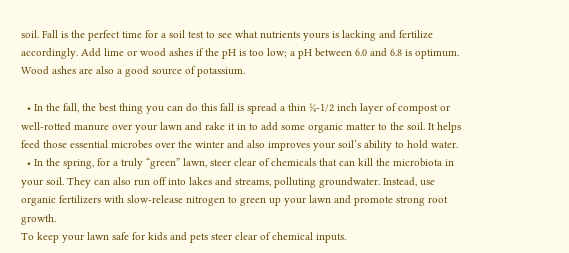soil. Fall is the perfect time for a soil test to see what nutrients yours is lacking and fertilize accordingly. Add lime or wood ashes if the pH is too low; a pH between 6.0 and 6.8 is optimum. Wood ashes are also a good source of potassium.

  • In the fall, the best thing you can do this fall is spread a thin ¼-1/2 inch layer of compost or well-rotted manure over your lawn and rake it in to add some organic matter to the soil. It helps feed those essential microbes over the winter and also improves your soil’s ability to hold water.
  • In the spring, for a truly “green” lawn, steer clear of chemicals that can kill the microbiota in your soil. They can also run off into lakes and streams, polluting groundwater. Instead, use organic fertilizers with slow-release nitrogen to green up your lawn and promote strong root growth.
To keep your lawn safe for kids and pets steer clear of chemical inputs.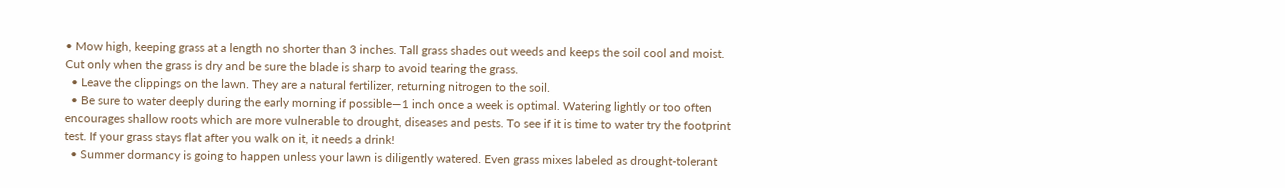• Mow high, keeping grass at a length no shorter than 3 inches. Tall grass shades out weeds and keeps the soil cool and moist. Cut only when the grass is dry and be sure the blade is sharp to avoid tearing the grass.
  • Leave the clippings on the lawn. They are a natural fertilizer, returning nitrogen to the soil.
  • Be sure to water deeply during the early morning if possible—1 inch once a week is optimal. Watering lightly or too often encourages shallow roots which are more vulnerable to drought, diseases and pests. To see if it is time to water try the footprint test. If your grass stays flat after you walk on it, it needs a drink!
  • Summer dormancy is going to happen unless your lawn is diligently watered. Even grass mixes labeled as drought-tolerant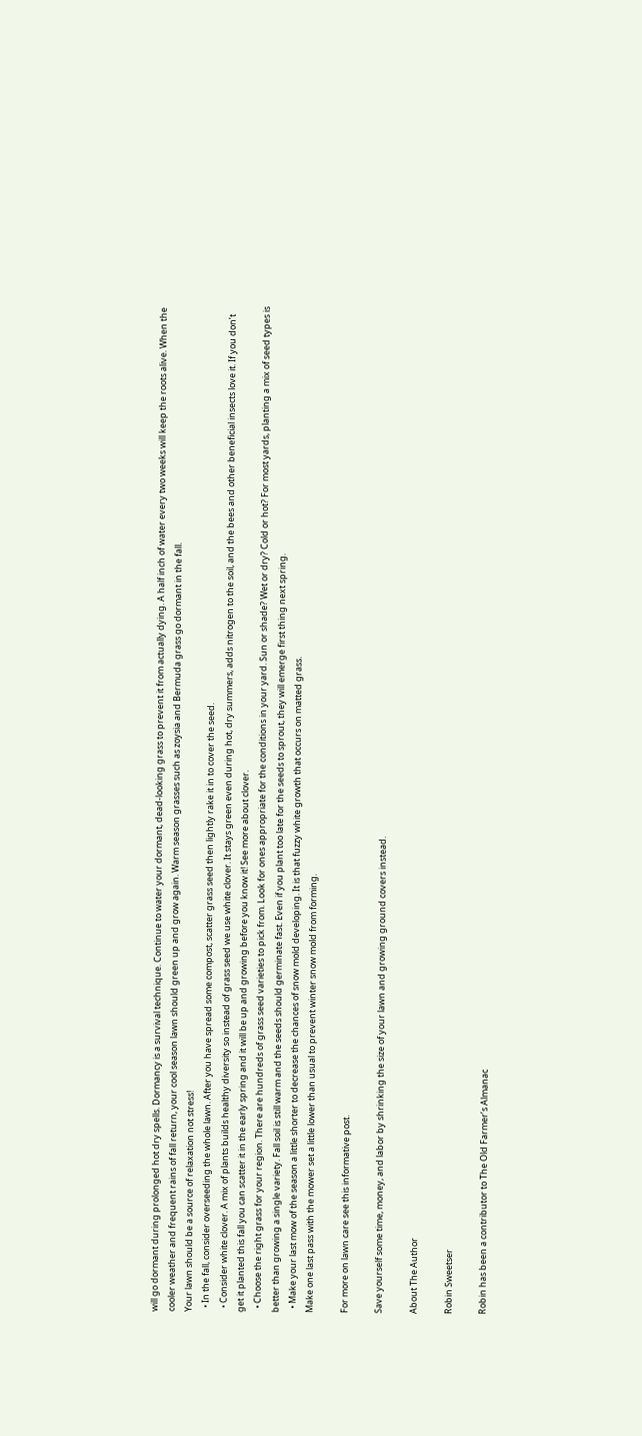will go dormant during prolonged hot dry spells. Dormancy is a survival technique. Continue to water your dormant, dead-looking grass to prevent it from actually dying. A half inch of water every two weeks will keep the roots alive. When the cooler weather and frequent rains of fall return, your cool season lawn should green up and grow again. Warm season grasses such as zoysia and Bermuda grass go dormant in the fall.
Your lawn should be a source of relaxation not stress!
  • In the fall, consider overseeding the whole lawn. After you have spread some compost, scatter grass seed then lightly rake it in to cover the seed.
  • Consider white clover. A mix of plants builds healthy diversity so instead of grass seed we use white clover. It stays green even during hot, dry summers, adds nitrogen to the soil, and the bees and other beneficial insects love it. If you don’t get it planted this fall you can scatter it in the early spring and it will be up and growing before you know it! See more about clover.
  • Choose the right grass for your region. There are hundreds of grass seed varieties to pick from. Look for ones appropriate for the conditions in your yard. Sun or shade? Wet or dry? Cold or hot? For most yards, planting a mix of seed types is better than growing a single variety. Fall soil is still warm and the seeds should germinate fast. Even if you plant too late for the seeds to sprout, they will emerge first thing next spring.
  • Make your last mow of the season a little shorter to decrease the chances of snow mold developing. It is that fuzzy white growth that occurs on matted grass.
Make one last pass with the mower set a little lower than usual to prevent winter snow mold from forming.

For more on lawn care see this informative post.

Save yourself some time, money, and labor by shrinking the size of your lawn and growing ground covers instead.

About The Author

Robin Sweetser

Robin has been a contributor to The Old Farmer’s Almanac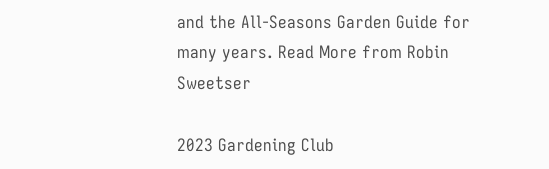and the All-Seasons Garden Guide for many years. Read More from Robin Sweetser

2023 Gardening Club